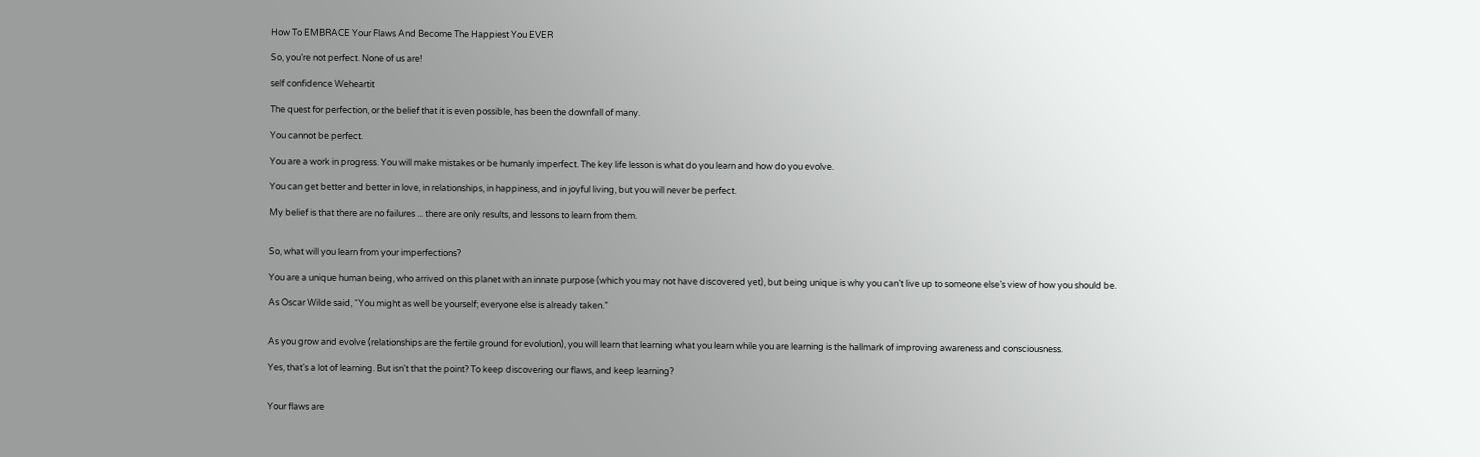How To EMBRACE Your Flaws And Become The Happiest You EVER

So, you’re not perfect. None of us are!

self confidence Weheartit

The quest for perfection, or the belief that it is even possible, has been the downfall of many.

You cannot be perfect.

You are a work in progress. You will make mistakes or be humanly imperfect. The key life lesson is what do you learn and how do you evolve.

You can get better and better in love, in relationships, in happiness, and in joyful living, but you will never be perfect.

My belief is that there are no failures ... there are only results, and lessons to learn from them.


So, what will you learn from your imperfections?

You are a unique human being, who arrived on this planet with an innate purpose (which you may not have discovered yet), but being unique is why you can’t live up to someone else’s view of how you should be.

As Oscar Wilde said, “You might as well be yourself; everyone else is already taken.”


As you grow and evolve (relationships are the fertile ground for evolution), you will learn that learning what you learn while you are learning is the hallmark of improving awareness and consciousness.

Yes, that's a lot of learning. But isn't that the point? To keep discovering our flaws, and keep learning?


Your flaws are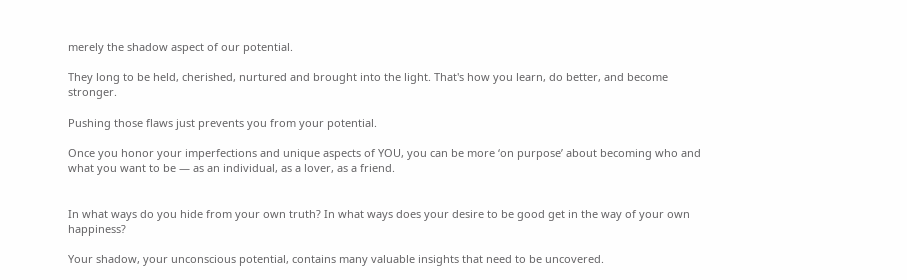merely the shadow aspect of our potential.

They long to be held, cherished, nurtured and brought into the light. That's how you learn, do better, and become stronger.

Pushing those flaws just prevents you from your potential.

Once you honor your imperfections and unique aspects of YOU, you can be more ‘on purpose’ about becoming who and what you want to be — as an individual, as a lover, as a friend.


In what ways do you hide from your own truth? In what ways does your desire to be good get in the way of your own happiness?

Your shadow, your unconscious potential, contains many valuable insights that need to be uncovered.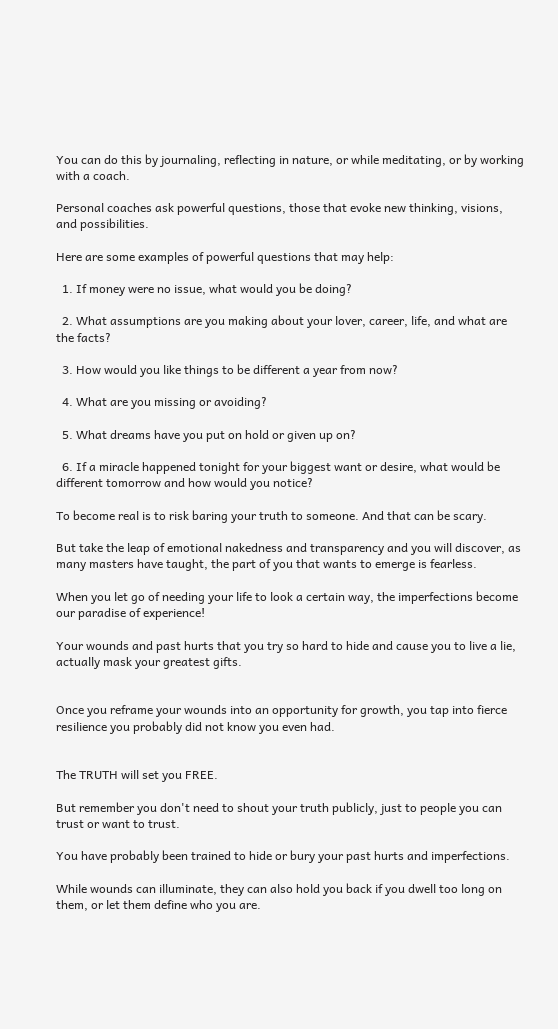You can do this by journaling, reflecting in nature, or while meditating, or by working with a coach.

Personal coaches ask powerful questions, those that evoke new thinking, visions, and possibilities.

Here are some examples of powerful questions that may help:

  1. If money were no issue, what would you be doing?

  2. What assumptions are you making about your lover, career, life, and what are the facts?

  3. How would you like things to be different a year from now?

  4. What are you missing or avoiding?

  5. What dreams have you put on hold or given up on?

  6. If a miracle happened tonight for your biggest want or desire, what would be different tomorrow and how would you notice?

To become real is to risk baring your truth to someone. And that can be scary.

But take the leap of emotional nakedness and transparency and you will discover, as many masters have taught, the part of you that wants to emerge is fearless.

When you let go of needing your life to look a certain way, the imperfections become our paradise of experience!

Your wounds and past hurts that you try so hard to hide and cause you to live a lie, actually mask your greatest gifts.


Once you reframe your wounds into an opportunity for growth, you tap into fierce resilience you probably did not know you even had.


The TRUTH will set you FREE.

But remember you don't need to shout your truth publicly, just to people you can trust or want to trust.

You have probably been trained to hide or bury your past hurts and imperfections.

While wounds can illuminate, they can also hold you back if you dwell too long on them, or let them define who you are.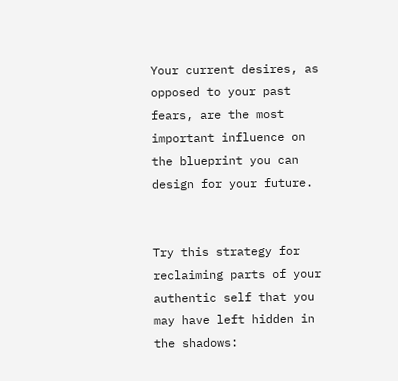Your current desires, as opposed to your past fears, are the most important influence on the blueprint you can design for your future.


Try this strategy for reclaiming parts of your authentic self that you may have left hidden in the shadows: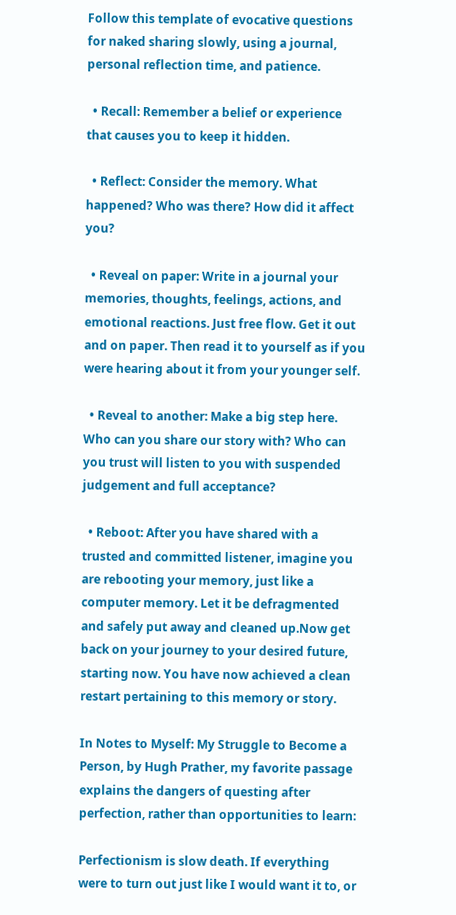Follow this template of evocative questions for naked sharing slowly, using a journal, personal reflection time, and patience.

  • Recall: Remember a belief or experience that causes you to keep it hidden.

  • Reflect: Consider the memory. What happened? Who was there? How did it affect you?

  • Reveal on paper: Write in a journal your memories, thoughts, feelings, actions, and emotional reactions. Just free flow. Get it out and on paper. Then read it to yourself as if you were hearing about it from your younger self.

  • Reveal to another: Make a big step here. Who can you share our story with? Who can you trust will listen to you with suspended judgement and full acceptance?

  • Reboot: After you have shared with a trusted and committed listener, imagine you are rebooting your memory, just like a computer memory. Let it be defragmented and safely put away and cleaned up.Now get back on your journey to your desired future, starting now. You have now achieved a clean restart pertaining to this memory or story.

In Notes to Myself: My Struggle to Become a Person, by Hugh Prather, my favorite passage explains the dangers of questing after perfection, rather than opportunities to learn:

Perfectionism is slow death. If everything were to turn out just like I would want it to, or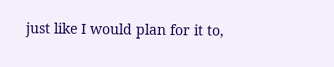just like I would plan for it to,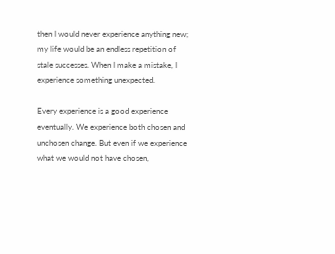then I would never experience anything new; my life would be an endless repetition of stale successes. When I make a mistake, I experience something unexpected.

Every experience is a good experience eventually. We experience both chosen and unchosen change. But even if we experience what we would not have chosen,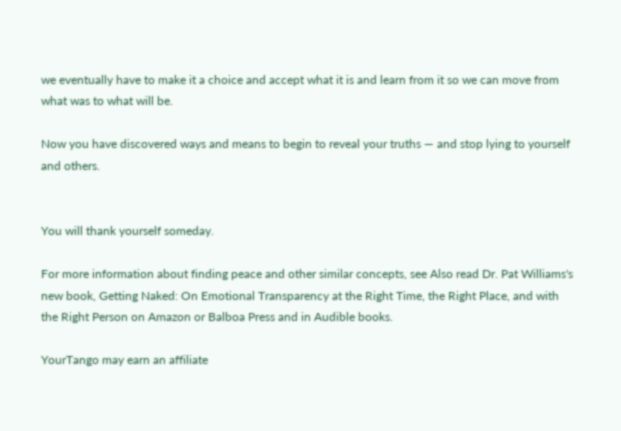we eventually have to make it a choice and accept what it is and learn from it so we can move from what was to what will be.

Now you have discovered ways and means to begin to reveal your truths — and stop lying to yourself and others.


You will thank yourself someday.

For more information about finding peace and other similar concepts, see Also read Dr. Pat Williams's new book, Getting Naked: On Emotional Transparency at the Right Time, the Right Place, and with the Right Person on Amazon or Balboa Press and in Audible books.

YourTango may earn an affiliate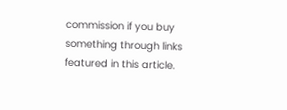commission if you buy something through links featured in this article.